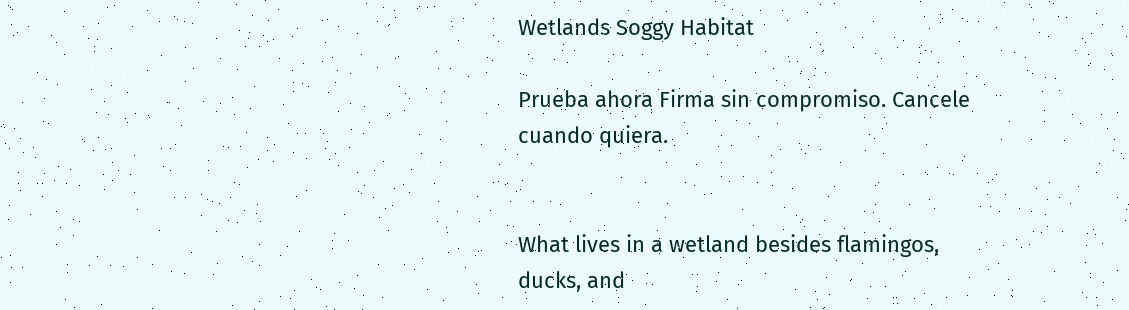Wetlands Soggy Habitat

Prueba ahora Firma sin compromiso. Cancele cuando quiera.


What lives in a wetland besides flamingos, ducks, and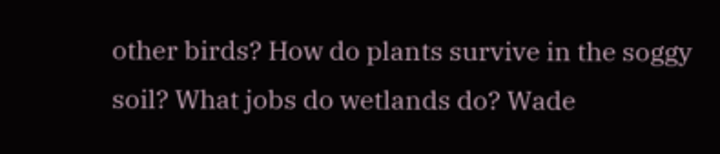other birds? How do plants survive in the soggy soil? What jobs do wetlands do? Wade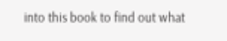into this book to find out what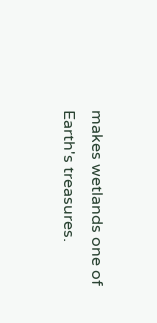makes wetlands one of Earth's treasures.